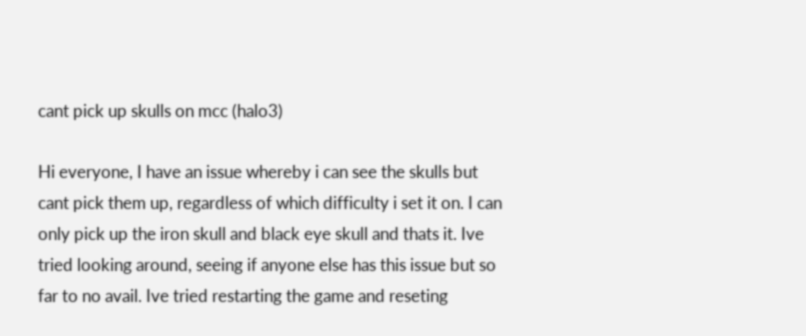cant pick up skulls on mcc (halo3)

Hi everyone, I have an issue whereby i can see the skulls but cant pick them up, regardless of which difficulty i set it on. I can only pick up the iron skull and black eye skull and thats it. Ive tried looking around, seeing if anyone else has this issue but so far to no avail. Ive tried restarting the game and reseting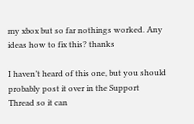my xbox but so far nothings worked. Any ideas how to fix this? thanks

I haven’t heard of this one, but you should probably post it over in the Support Thread so it can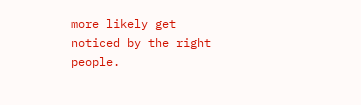more likely get noticed by the right people.